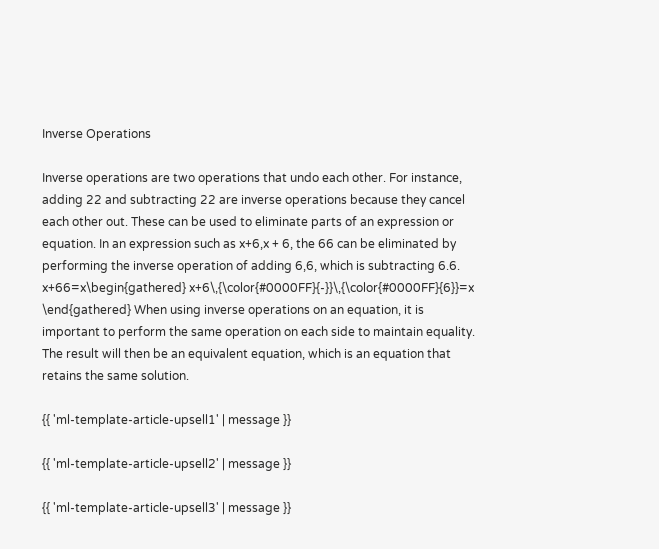Inverse Operations

Inverse operations are two operations that undo each other. For instance, adding 22 and subtracting 22 are inverse operations because they cancel each other out. These can be used to eliminate parts of an expression or equation. In an expression such as x+6,x + 6, the 66 can be eliminated by performing the inverse operation of adding 6,6, which is subtracting 6.6. x+66=x\begin{gathered} x+6\,{\color{#0000FF}{-}}\,{\color{#0000FF}{6}}=x \end{gathered} When using inverse operations on an equation, it is important to perform the same operation on each side to maintain equality. The result will then be an equivalent equation, which is an equation that retains the same solution.

{{ 'ml-template-article-upsell1' | message }}

{{ 'ml-template-article-upsell2' | message }}

{{ 'ml-template-article-upsell3' | message }}